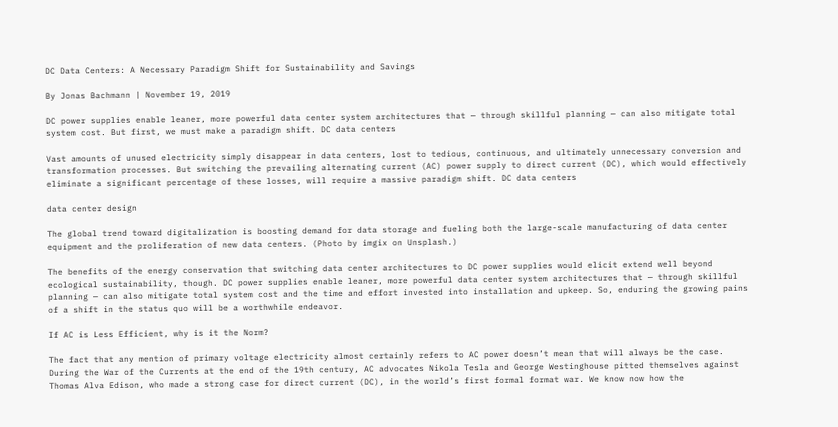DC Data Centers: A Necessary Paradigm Shift for Sustainability and Savings

By Jonas Bachmann | November 19, 2019

DC power supplies enable leaner, more powerful data center system architectures that — through skillful planning — can also mitigate total system cost. But first, we must make a paradigm shift. DC data centers

Vast amounts of unused electricity simply disappear in data centers, lost to tedious, continuous, and ultimately unnecessary conversion and transformation processes. But switching the prevailing alternating current (AC) power supply to direct current (DC), which would effectively eliminate a significant percentage of these losses, will require a massive paradigm shift. DC data centers

data center design

The global trend toward digitalization is boosting demand for data storage and fueling both the large-scale manufacturing of data center equipment and the proliferation of new data centers. (Photo by imgix on Unsplash.)

The benefits of the energy conservation that switching data center architectures to DC power supplies would elicit extend well beyond ecological sustainability, though. DC power supplies enable leaner, more powerful data center system architectures that — through skillful planning — can also mitigate total system cost and the time and effort invested into installation and upkeep. So, enduring the growing pains of a shift in the status quo will be a worthwhile endeavor.

If AC is Less Efficient, why is it the Norm?

The fact that any mention of primary voltage electricity almost certainly refers to AC power doesn’t mean that will always be the case. During the War of the Currents at the end of the 19th century, AC advocates Nikola Tesla and George Westinghouse pitted themselves against Thomas Alva Edison, who made a strong case for direct current (DC), in the world’s first formal format war. We know now how the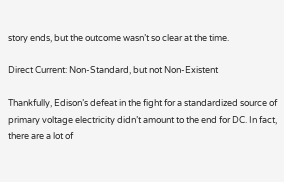story ends, but the outcome wasn’t so clear at the time.

Direct Current: Non-Standard, but not Non-Existent

Thankfully, Edison’s defeat in the fight for a standardized source of primary voltage electricity didn’t amount to the end for DC. In fact, there are a lot of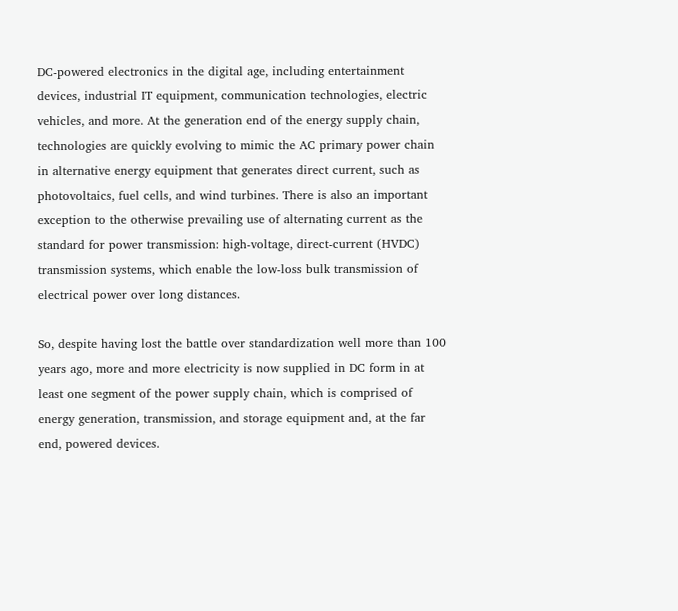DC-powered electronics in the digital age, including entertainment devices, industrial IT equipment, communication technologies, electric vehicles, and more. At the generation end of the energy supply chain, technologies are quickly evolving to mimic the AC primary power chain in alternative energy equipment that generates direct current, such as photovoltaics, fuel cells, and wind turbines. There is also an important exception to the otherwise prevailing use of alternating current as the standard for power transmission: high-voltage, direct-current (HVDC) transmission systems, which enable the low-loss bulk transmission of electrical power over long distances.

So, despite having lost the battle over standardization well more than 100 years ago, more and more electricity is now supplied in DC form in at least one segment of the power supply chain, which is comprised of energy generation, transmission, and storage equipment and, at the far end, powered devices.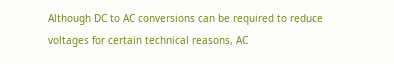Although DC to AC conversions can be required to reduce voltages for certain technical reasons, AC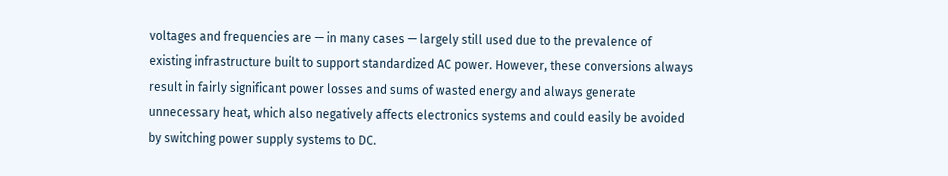voltages and frequencies are — in many cases — largely still used due to the prevalence of existing infrastructure built to support standardized AC power. However, these conversions always result in fairly significant power losses and sums of wasted energy and always generate unnecessary heat, which also negatively affects electronics systems and could easily be avoided by switching power supply systems to DC.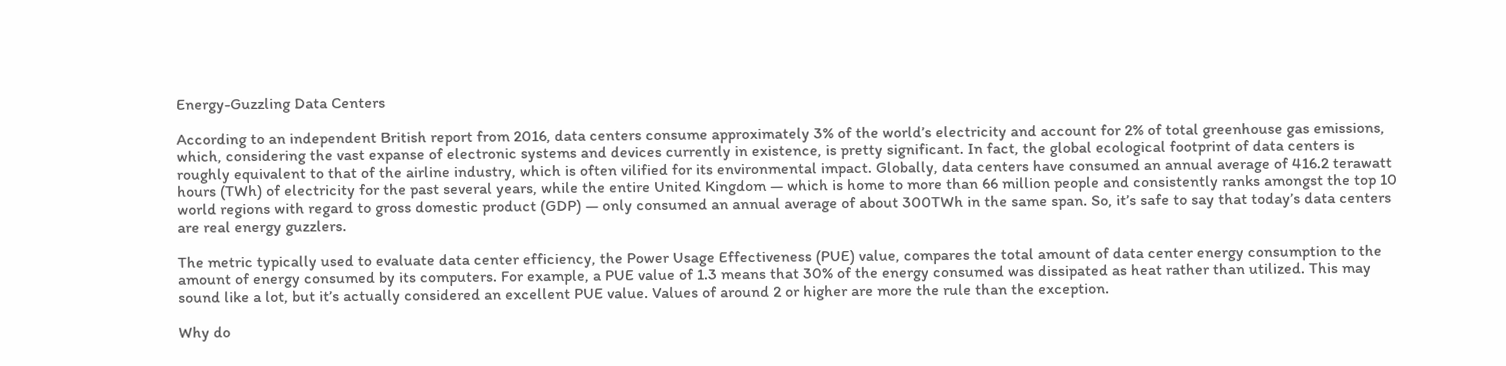Energy-Guzzling Data Centers

According to an independent British report from 2016, data centers consume approximately 3% of the world’s electricity and account for 2% of total greenhouse gas emissions, which, considering the vast expanse of electronic systems and devices currently in existence, is pretty significant. In fact, the global ecological footprint of data centers is roughly equivalent to that of the airline industry, which is often vilified for its environmental impact. Globally, data centers have consumed an annual average of 416.2 terawatt hours (TWh) of electricity for the past several years, while the entire United Kingdom — which is home to more than 66 million people and consistently ranks amongst the top 10 world regions with regard to gross domestic product (GDP) — only consumed an annual average of about 300TWh in the same span. So, it’s safe to say that today’s data centers are real energy guzzlers.

The metric typically used to evaluate data center efficiency, the Power Usage Effectiveness (PUE) value, compares the total amount of data center energy consumption to the amount of energy consumed by its computers. For example, a PUE value of 1.3 means that 30% of the energy consumed was dissipated as heat rather than utilized. This may sound like a lot, but it’s actually considered an excellent PUE value. Values of around 2 or higher are more the rule than the exception.

Why do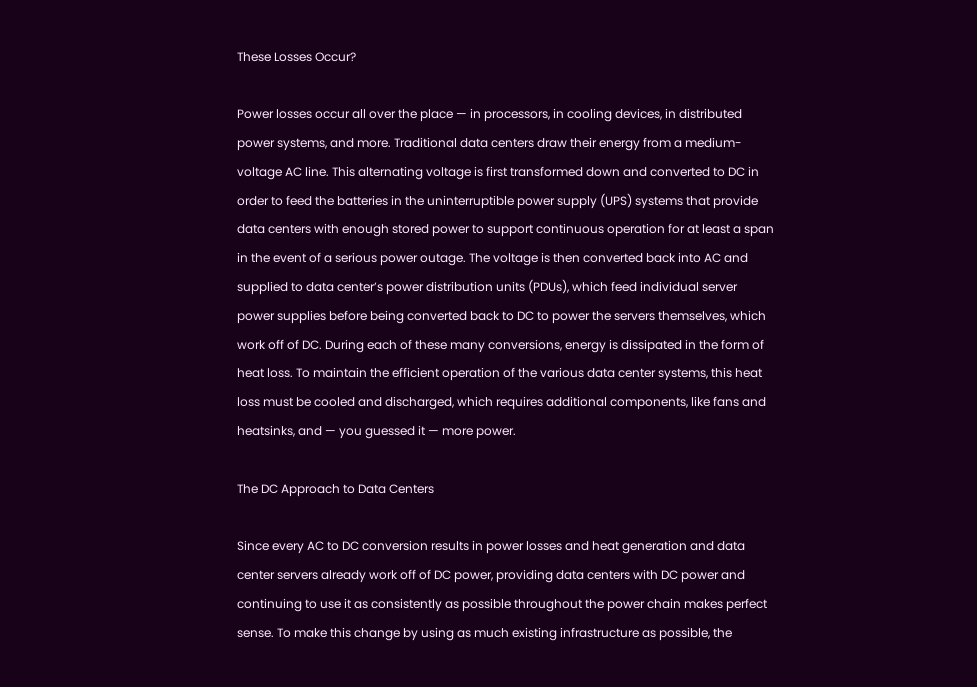These Losses Occur?

Power losses occur all over the place — in processors, in cooling devices, in distributed power systems, and more. Traditional data centers draw their energy from a medium-voltage AC line. This alternating voltage is first transformed down and converted to DC in order to feed the batteries in the uninterruptible power supply (UPS) systems that provide data centers with enough stored power to support continuous operation for at least a span in the event of a serious power outage. The voltage is then converted back into AC and supplied to data center’s power distribution units (PDUs), which feed individual server power supplies before being converted back to DC to power the servers themselves, which work off of DC. During each of these many conversions, energy is dissipated in the form of heat loss. To maintain the efficient operation of the various data center systems, this heat loss must be cooled and discharged, which requires additional components, like fans and heatsinks, and — you guessed it — more power.

The DC Approach to Data Centers

Since every AC to DC conversion results in power losses and heat generation and data center servers already work off of DC power, providing data centers with DC power and continuing to use it as consistently as possible throughout the power chain makes perfect sense. To make this change by using as much existing infrastructure as possible, the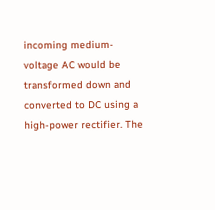incoming medium-voltage AC would be transformed down and converted to DC using a high-power rectifier. The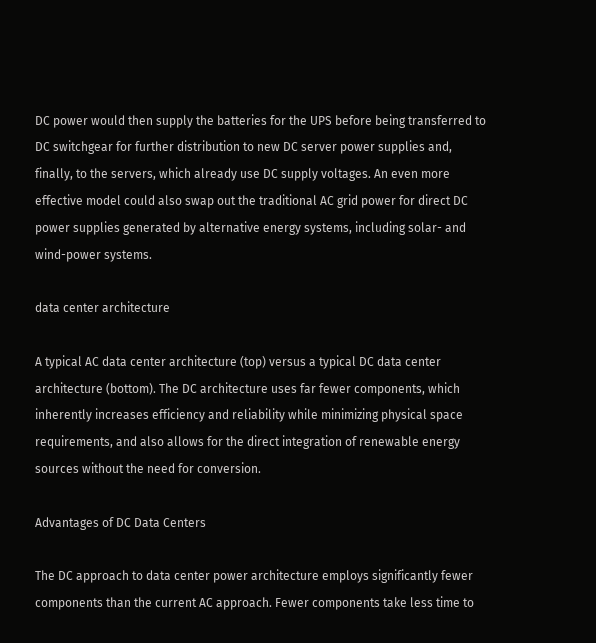DC power would then supply the batteries for the UPS before being transferred to DC switchgear for further distribution to new DC server power supplies and, finally, to the servers, which already use DC supply voltages. An even more effective model could also swap out the traditional AC grid power for direct DC power supplies generated by alternative energy systems, including solar- and wind-power systems.

data center architecture

A typical AC data center architecture (top) versus a typical DC data center architecture (bottom). The DC architecture uses far fewer components, which inherently increases efficiency and reliability while minimizing physical space requirements, and also allows for the direct integration of renewable energy sources without the need for conversion.

Advantages of DC Data Centers

The DC approach to data center power architecture employs significantly fewer components than the current AC approach. Fewer components take less time to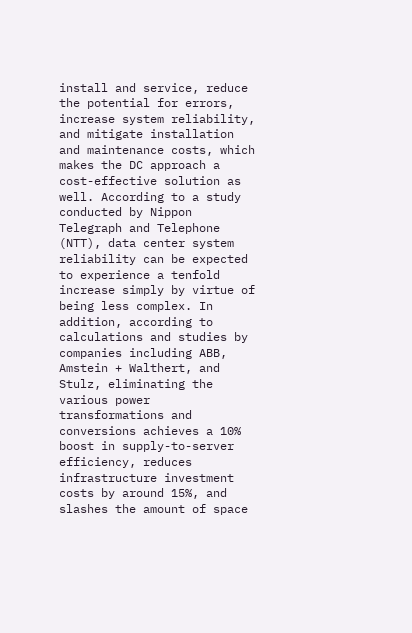install and service, reduce the potential for errors, increase system reliability, and mitigate installation and maintenance costs, which makes the DC approach a cost-effective solution as well. According to a study conducted by Nippon Telegraph and Telephone (NTT), data center system reliability can be expected to experience a tenfold increase simply by virtue of being less complex. In addition, according to calculations and studies by companies including ABB, Amstein + Walthert, and Stulz, eliminating the various power transformations and conversions achieves a 10% boost in supply-to-server efficiency, reduces infrastructure investment costs by around 15%, and slashes the amount of space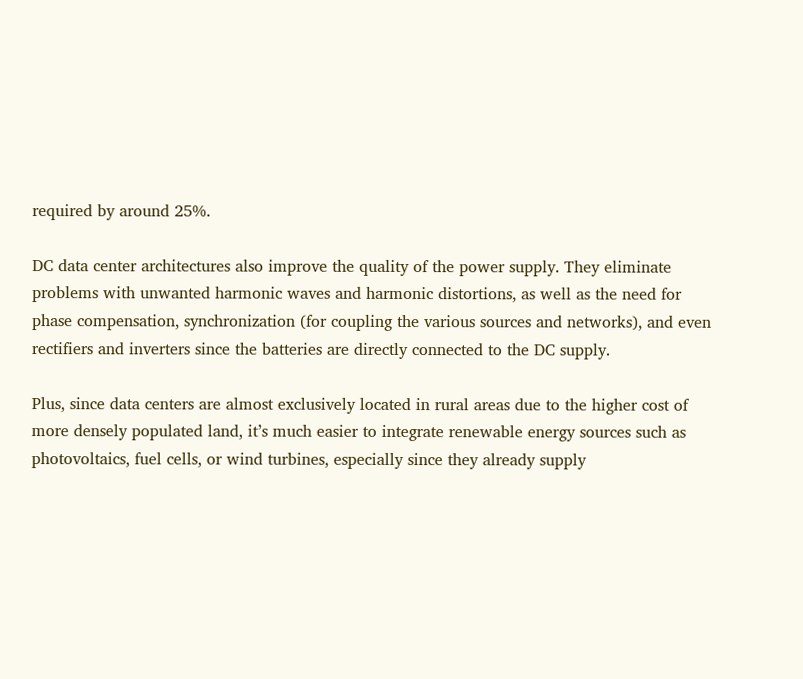required by around 25%.

DC data center architectures also improve the quality of the power supply. They eliminate problems with unwanted harmonic waves and harmonic distortions, as well as the need for phase compensation, synchronization (for coupling the various sources and networks), and even rectifiers and inverters since the batteries are directly connected to the DC supply.

Plus, since data centers are almost exclusively located in rural areas due to the higher cost of more densely populated land, it’s much easier to integrate renewable energy sources such as photovoltaics, fuel cells, or wind turbines, especially since they already supply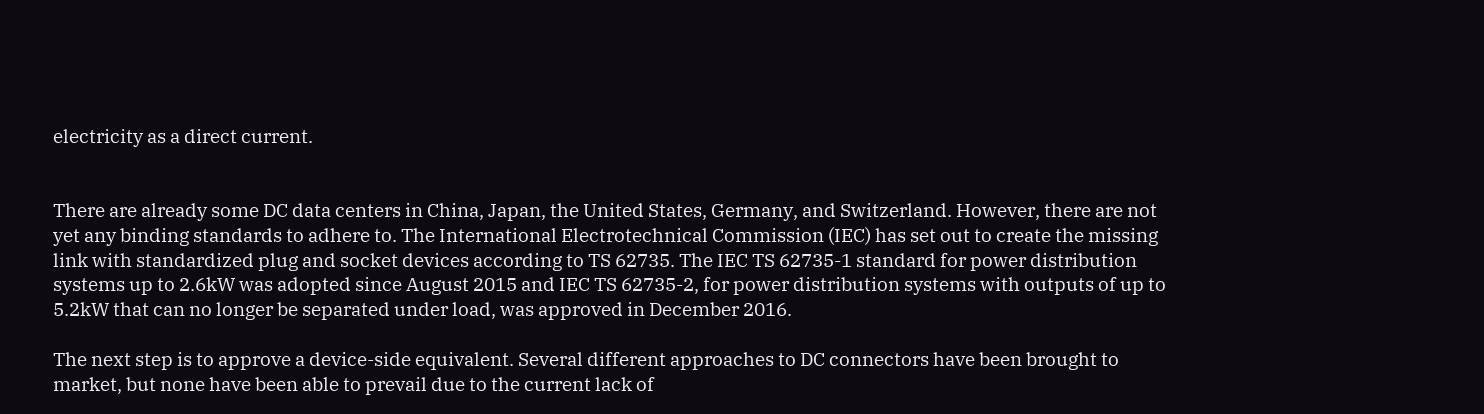electricity as a direct current.


There are already some DC data centers in China, Japan, the United States, Germany, and Switzerland. However, there are not yet any binding standards to adhere to. The International Electrotechnical Commission (IEC) has set out to create the missing link with standardized plug and socket devices according to TS 62735. The IEC TS 62735-1 standard for power distribution systems up to 2.6kW was adopted since August 2015 and IEC TS 62735-2, for power distribution systems with outputs of up to 5.2kW that can no longer be separated under load, was approved in December 2016.

The next step is to approve a device-side equivalent. Several different approaches to DC connectors have been brought to market, but none have been able to prevail due to the current lack of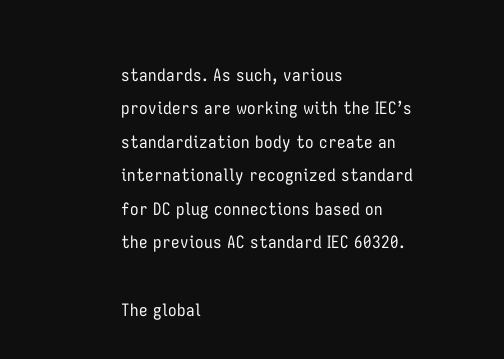standards. As such, various providers are working with the IEC’s standardization body to create an internationally recognized standard for DC plug connections based on the previous AC standard IEC 60320.

The global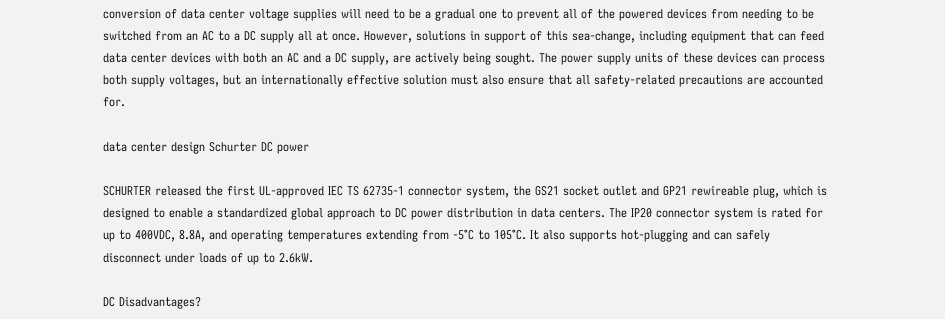conversion of data center voltage supplies will need to be a gradual one to prevent all of the powered devices from needing to be switched from an AC to a DC supply all at once. However, solutions in support of this sea-change, including equipment that can feed data center devices with both an AC and a DC supply, are actively being sought. The power supply units of these devices can process both supply voltages, but an internationally effective solution must also ensure that all safety-related precautions are accounted for.

data center design Schurter DC power

SCHURTER released the first UL-approved IEC TS 62735-1 connector system, the GS21 socket outlet and GP21 rewireable plug, which is designed to enable a standardized global approach to DC power distribution in data centers. The IP20 connector system is rated for up to 400VDC, 8.8A, and operating temperatures extending from -5°C to 105°C. It also supports hot-plugging and can safely disconnect under loads of up to 2.6kW.

DC Disadvantages?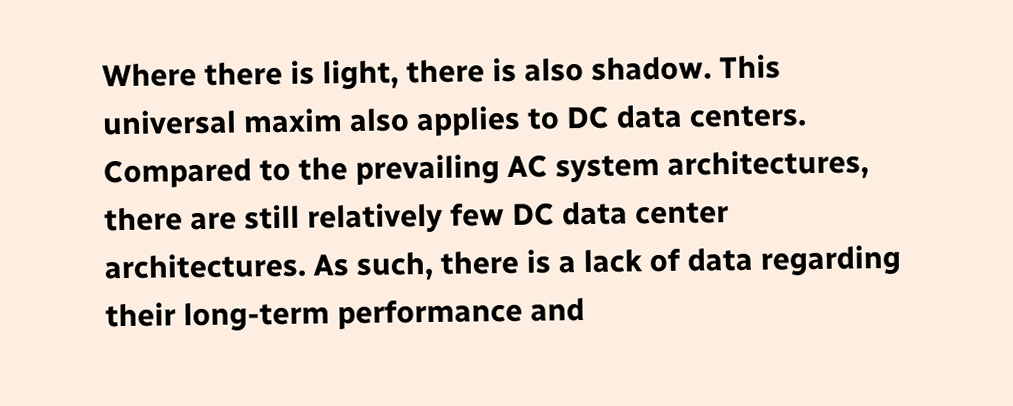Where there is light, there is also shadow. This universal maxim also applies to DC data centers. Compared to the prevailing AC system architectures, there are still relatively few DC data center architectures. As such, there is a lack of data regarding their long-term performance and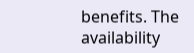benefits. The availability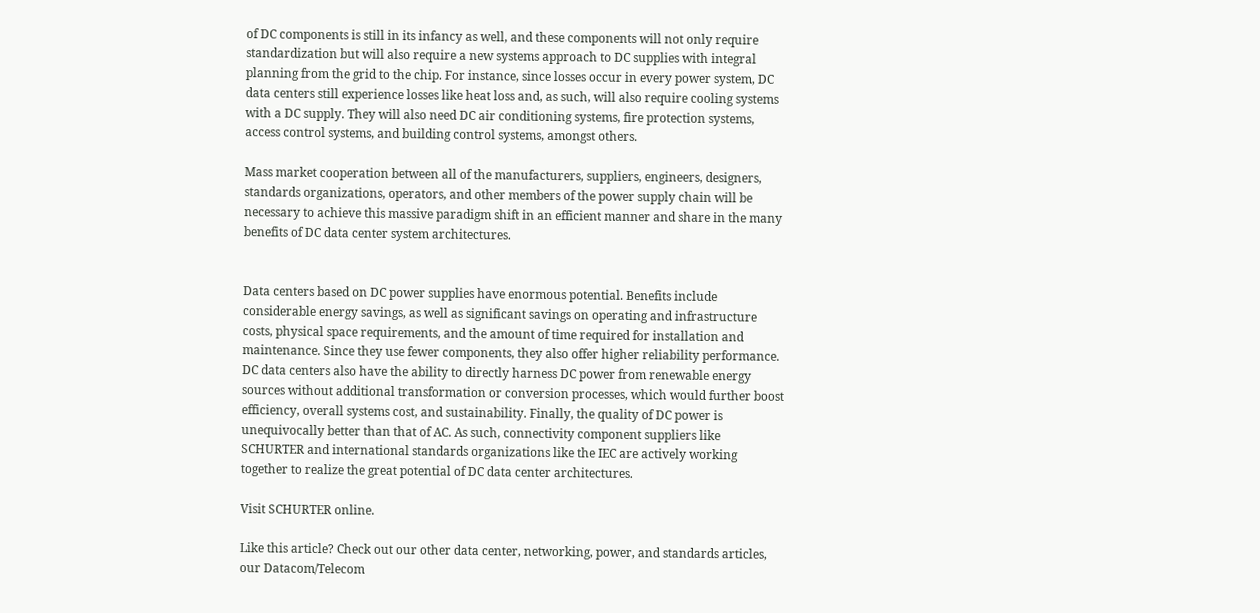of DC components is still in its infancy as well, and these components will not only require standardization but will also require a new systems approach to DC supplies with integral planning from the grid to the chip. For instance, since losses occur in every power system, DC data centers still experience losses like heat loss and, as such, will also require cooling systems with a DC supply. They will also need DC air conditioning systems, fire protection systems, access control systems, and building control systems, amongst others.

Mass market cooperation between all of the manufacturers, suppliers, engineers, designers, standards organizations, operators, and other members of the power supply chain will be necessary to achieve this massive paradigm shift in an efficient manner and share in the many benefits of DC data center system architectures.


Data centers based on DC power supplies have enormous potential. Benefits include considerable energy savings, as well as significant savings on operating and infrastructure costs, physical space requirements, and the amount of time required for installation and maintenance. Since they use fewer components, they also offer higher reliability performance. DC data centers also have the ability to directly harness DC power from renewable energy sources without additional transformation or conversion processes, which would further boost efficiency, overall systems cost, and sustainability. Finally, the quality of DC power is unequivocally better than that of AC. As such, connectivity component suppliers like SCHURTER and international standards organizations like the IEC are actively working together to realize the great potential of DC data center architectures.

Visit SCHURTER online.

Like this article? Check out our other data center, networking, power, and standards articles, our Datacom/Telecom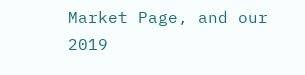Market Page, and our 2019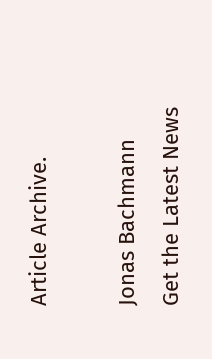Article Archive.

Jonas Bachmann
Get the Latest News